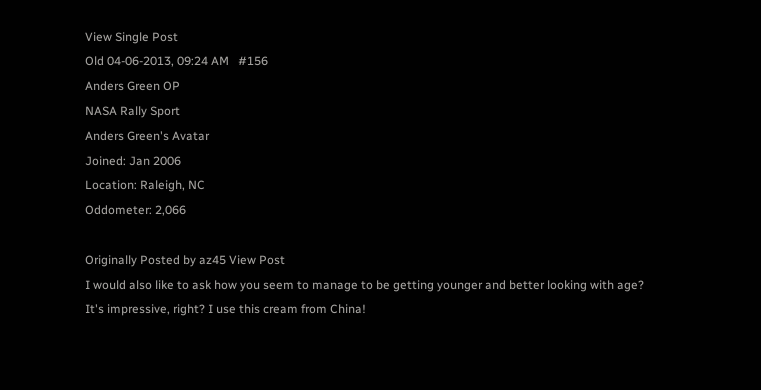View Single Post
Old 04-06-2013, 09:24 AM   #156
Anders Green OP
NASA Rally Sport
Anders Green's Avatar
Joined: Jan 2006
Location: Raleigh, NC
Oddometer: 2,066

Originally Posted by az45 View Post
I would also like to ask how you seem to manage to be getting younger and better looking with age?
It's impressive, right? I use this cream from China!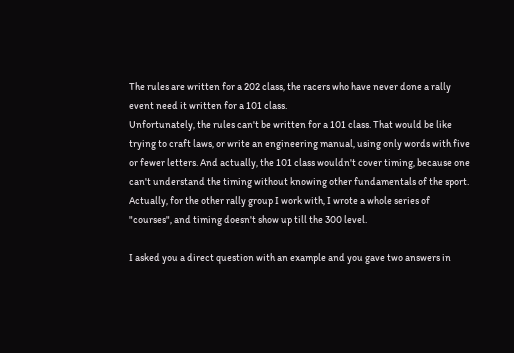The rules are written for a 202 class, the racers who have never done a rally event need it written for a 101 class.
Unfortunately, the rules can't be written for a 101 class. That would be like trying to craft laws, or write an engineering manual, using only words with five or fewer letters. And actually, the 101 class wouldn't cover timing, because one can't understand the timing without knowing other fundamentals of the sport. Actually, for the other rally group I work with, I wrote a whole series of "courses", and timing doesn't show up till the 300 level.

I asked you a direct question with an example and you gave two answers in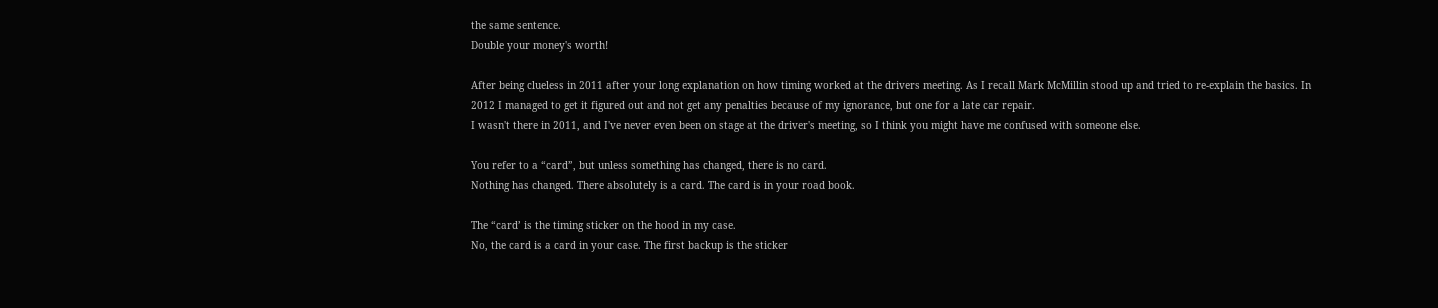the same sentence.
Double your money's worth!

After being clueless in 2011 after your long explanation on how timing worked at the drivers meeting. As I recall Mark McMillin stood up and tried to re-explain the basics. In 2012 I managed to get it figured out and not get any penalties because of my ignorance, but one for a late car repair.
I wasn't there in 2011, and I've never even been on stage at the driver's meeting, so I think you might have me confused with someone else.

You refer to a “card”, but unless something has changed, there is no card.
Nothing has changed. There absolutely is a card. The card is in your road book.

The “card’ is the timing sticker on the hood in my case.
No, the card is a card in your case. The first backup is the sticker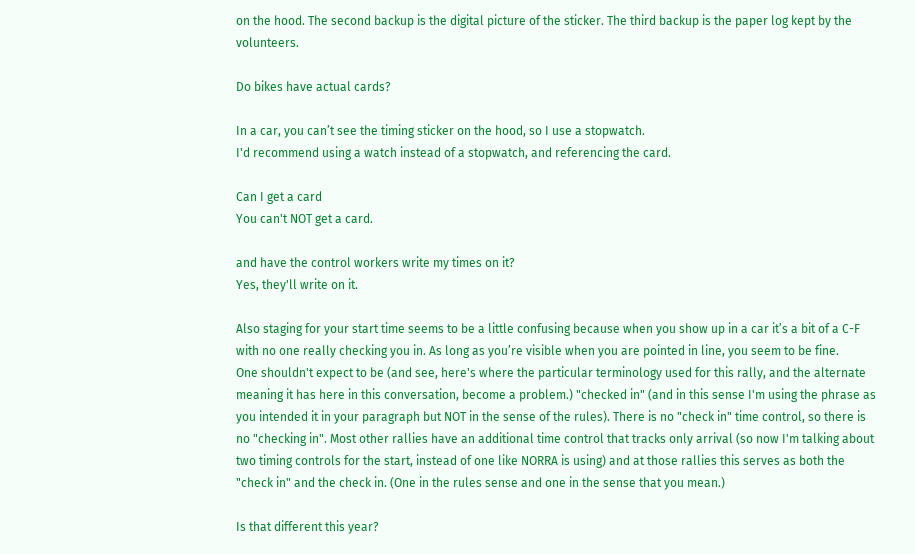on the hood. The second backup is the digital picture of the sticker. The third backup is the paper log kept by the volunteers.

Do bikes have actual cards?

In a car, you can’t see the timing sticker on the hood, so I use a stopwatch.
I'd recommend using a watch instead of a stopwatch, and referencing the card.

Can I get a card
You can't NOT get a card.

and have the control workers write my times on it?
Yes, they'll write on it.

Also staging for your start time seems to be a little confusing because when you show up in a car it’s a bit of a C-F with no one really checking you in. As long as you’re visible when you are pointed in line, you seem to be fine.
One shouldn't expect to be (and see, here's where the particular terminology used for this rally, and the alternate meaning it has here in this conversation, become a problem.) "checked in" (and in this sense I'm using the phrase as you intended it in your paragraph but NOT in the sense of the rules). There is no "check in" time control, so there is no "checking in". Most other rallies have an additional time control that tracks only arrival (so now I'm talking about two timing controls for the start, instead of one like NORRA is using) and at those rallies this serves as both the "check in" and the check in. (One in the rules sense and one in the sense that you mean.)

Is that different this year?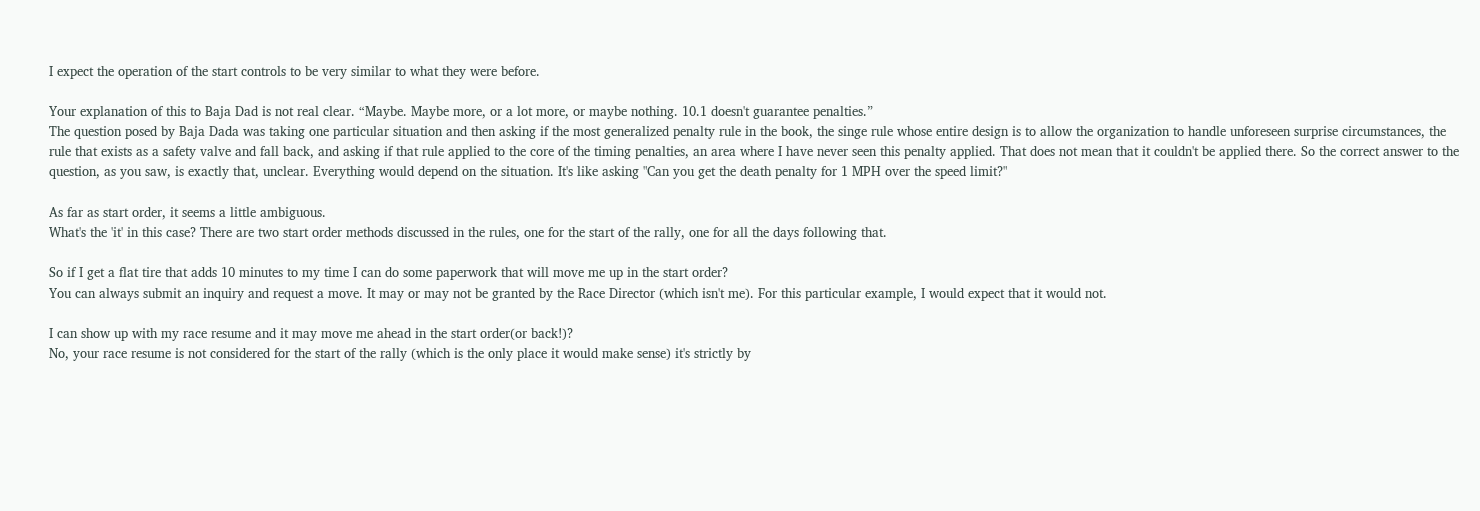I expect the operation of the start controls to be very similar to what they were before.

Your explanation of this to Baja Dad is not real clear. “Maybe. Maybe more, or a lot more, or maybe nothing. 10.1 doesn't guarantee penalties.”
The question posed by Baja Dada was taking one particular situation and then asking if the most generalized penalty rule in the book, the singe rule whose entire design is to allow the organization to handle unforeseen surprise circumstances, the rule that exists as a safety valve and fall back, and asking if that rule applied to the core of the timing penalties, an area where I have never seen this penalty applied. That does not mean that it couldn't be applied there. So the correct answer to the question, as you saw, is exactly that, unclear. Everything would depend on the situation. It's like asking "Can you get the death penalty for 1 MPH over the speed limit?"

As far as start order, it seems a little ambiguous.
What's the 'it' in this case? There are two start order methods discussed in the rules, one for the start of the rally, one for all the days following that.

So if I get a flat tire that adds 10 minutes to my time I can do some paperwork that will move me up in the start order?
You can always submit an inquiry and request a move. It may or may not be granted by the Race Director (which isn't me). For this particular example, I would expect that it would not.

I can show up with my race resume and it may move me ahead in the start order(or back!)?
No, your race resume is not considered for the start of the rally (which is the only place it would make sense) it's strictly by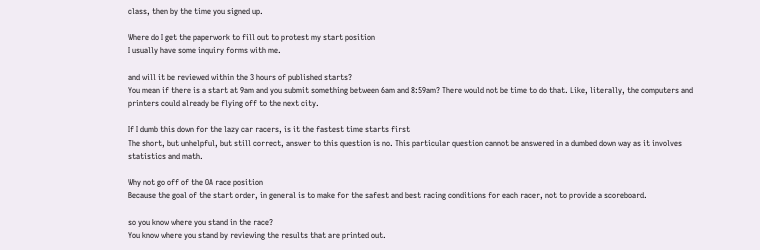class, then by the time you signed up.

Where do I get the paperwork to fill out to protest my start position
I usually have some inquiry forms with me.

and will it be reviewed within the 3 hours of published starts?
You mean if there is a start at 9am and you submit something between 6am and 8:59am? There would not be time to do that. Like, literally, the computers and printers could already be flying off to the next city.

If I dumb this down for the lazy car racers, is it the fastest time starts first
The short, but unhelpful, but still correct, answer to this question is no. This particular question cannot be answered in a dumbed down way as it involves statistics and math.

Why not go off of the OA race position
Because the goal of the start order, in general is to make for the safest and best racing conditions for each racer, not to provide a scoreboard.

so you know where you stand in the race?
You know where you stand by reviewing the results that are printed out.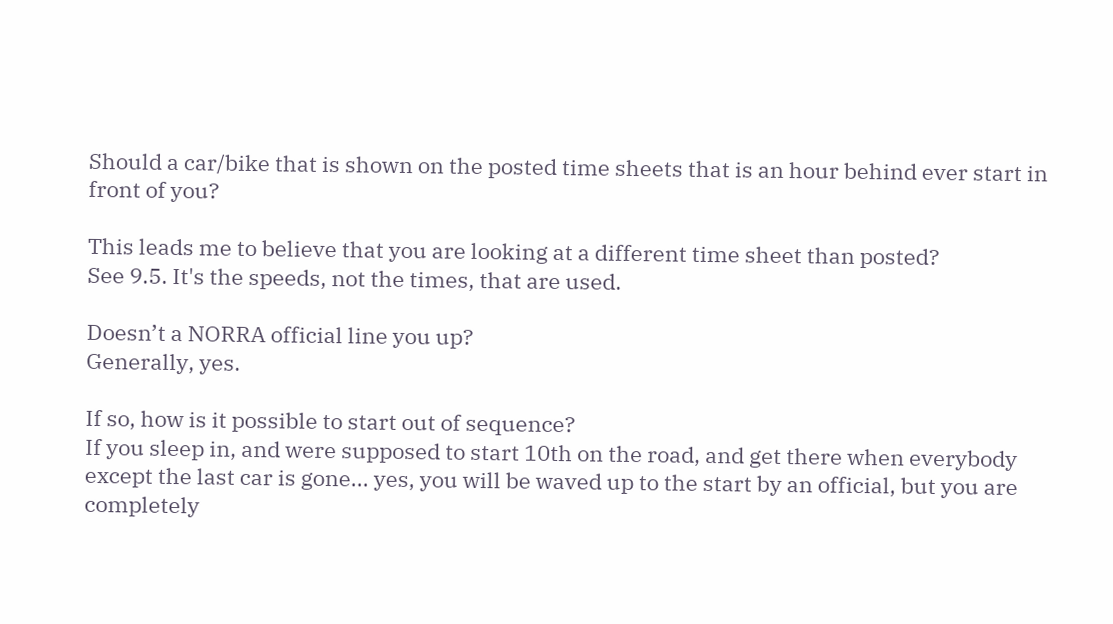Should a car/bike that is shown on the posted time sheets that is an hour behind ever start in front of you?

This leads me to believe that you are looking at a different time sheet than posted?
See 9.5. It's the speeds, not the times, that are used.

Doesn’t a NORRA official line you up?
Generally, yes.

If so, how is it possible to start out of sequence?
If you sleep in, and were supposed to start 10th on the road, and get there when everybody except the last car is gone... yes, you will be waved up to the start by an official, but you are completely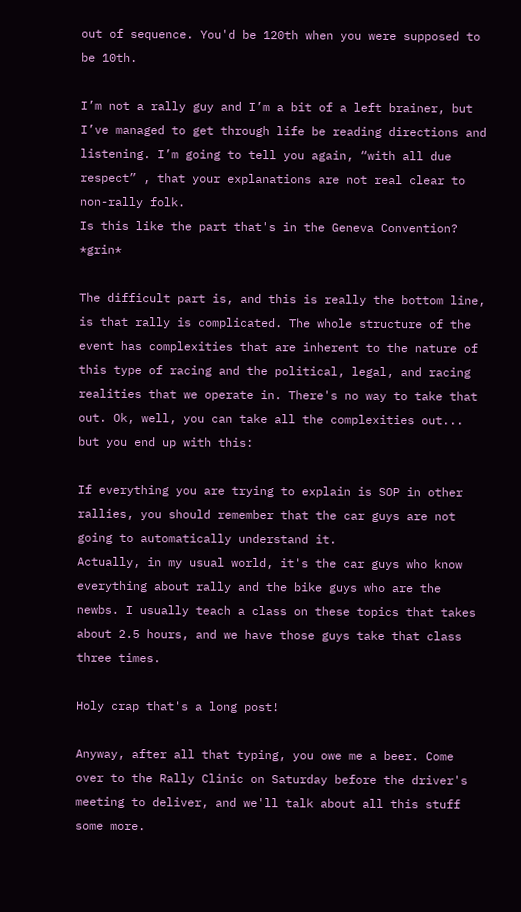out of sequence. You'd be 120th when you were supposed to be 10th.

I’m not a rally guy and I’m a bit of a left brainer, but I’ve managed to get through life be reading directions and listening. I’m going to tell you again, “with all due respect” , that your explanations are not real clear to non-rally folk.
Is this like the part that's in the Geneva Convention? *grin*

The difficult part is, and this is really the bottom line, is that rally is complicated. The whole structure of the event has complexities that are inherent to the nature of this type of racing and the political, legal, and racing realities that we operate in. There's no way to take that out. Ok, well, you can take all the complexities out... but you end up with this:

If everything you are trying to explain is SOP in other rallies, you should remember that the car guys are not going to automatically understand it.
Actually, in my usual world, it's the car guys who know everything about rally and the bike guys who are the newbs. I usually teach a class on these topics that takes about 2.5 hours, and we have those guys take that class three times.

Holy crap that's a long post!

Anyway, after all that typing, you owe me a beer. Come over to the Rally Clinic on Saturday before the driver's meeting to deliver, and we'll talk about all this stuff some more.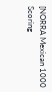[NORRA Mexican 1000 Scoring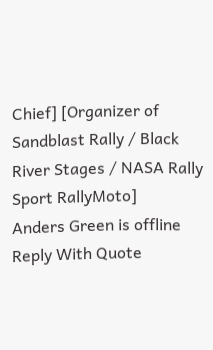Chief] [Organizer of Sandblast Rally / Black River Stages / NASA Rally Sport RallyMoto]
Anders Green is offline   Reply With Quote